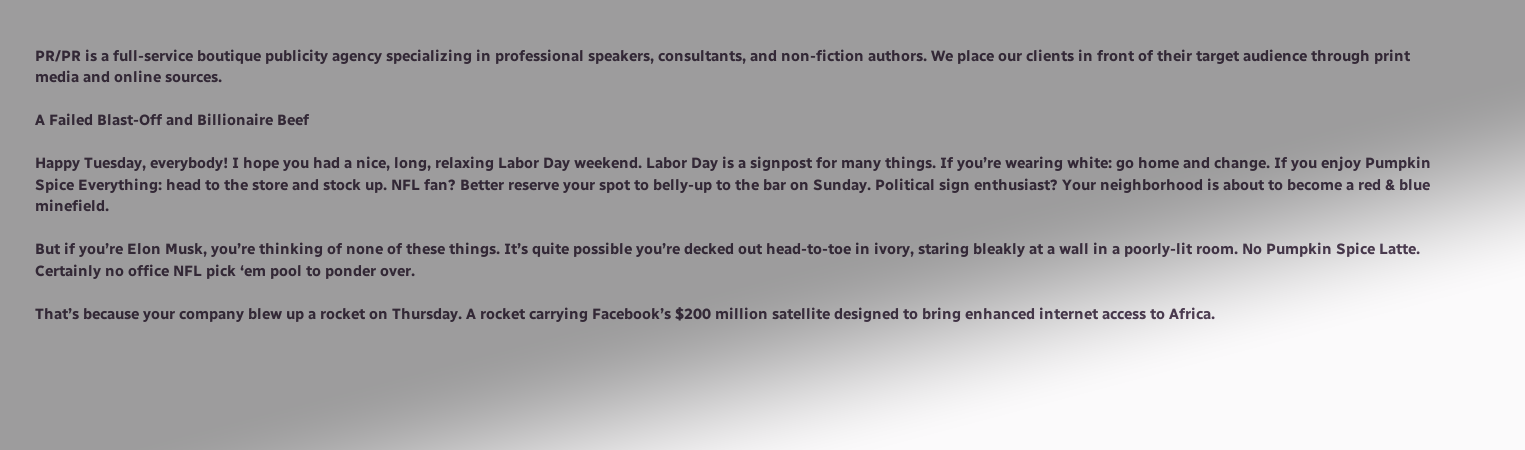PR/PR is a full-service boutique publicity agency specializing in professional speakers, consultants, and non-fiction authors. We place our clients in front of their target audience through print media and online sources.

A Failed Blast-Off and Billionaire Beef

Happy Tuesday, everybody! I hope you had a nice, long, relaxing Labor Day weekend. Labor Day is a signpost for many things. If you’re wearing white: go home and change. If you enjoy Pumpkin Spice Everything: head to the store and stock up. NFL fan? Better reserve your spot to belly-up to the bar on Sunday. Political sign enthusiast? Your neighborhood is about to become a red & blue minefield.

But if you’re Elon Musk, you’re thinking of none of these things. It’s quite possible you’re decked out head-to-toe in ivory, staring bleakly at a wall in a poorly-lit room. No Pumpkin Spice Latte. Certainly no office NFL pick ‘em pool to ponder over.

That’s because your company blew up a rocket on Thursday. A rocket carrying Facebook’s $200 million satellite designed to bring enhanced internet access to Africa.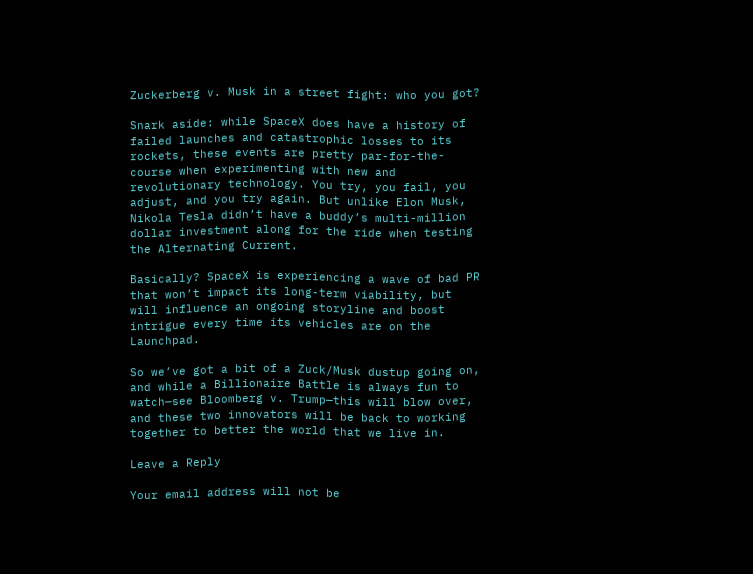Zuckerberg v. Musk in a street fight: who you got?

Snark aside: while SpaceX does have a history of failed launches and catastrophic losses to its rockets, these events are pretty par-for-the-course when experimenting with new and revolutionary technology. You try, you fail, you adjust, and you try again. But unlike Elon Musk, Nikola Tesla didn’t have a buddy’s multi-million dollar investment along for the ride when testing the Alternating Current.

Basically? SpaceX is experiencing a wave of bad PR that won’t impact its long-term viability, but will influence an ongoing storyline and boost intrigue every time its vehicles are on the Launchpad.

So we’ve got a bit of a Zuck/Musk dustup going on, and while a Billionaire Battle is always fun to watch—see Bloomberg v. Trump—this will blow over, and these two innovators will be back to working together to better the world that we live in.

Leave a Reply

Your email address will not be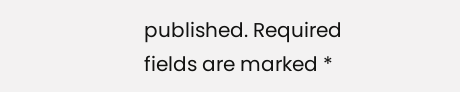published. Required fields are marked *